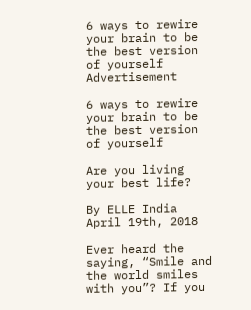6 ways to rewire your brain to be the best version of yourself Advertisement

6 ways to rewire your brain to be the best version of yourself

Are you living your best life?

By ELLE India  April 19th, 2018

Ever heard the saying, “Smile and the world smiles with you”? If you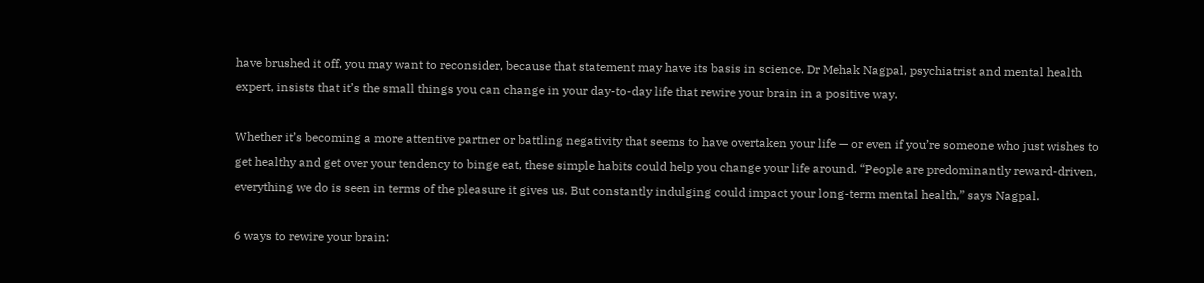have brushed it off, you may want to reconsider, because that statement may have its basis in science. Dr Mehak Nagpal, psychiatrist and mental health expert, insists that it’s the small things you can change in your day-to-day life that rewire your brain in a positive way.

Whether it’s becoming a more attentive partner or battling negativity that seems to have overtaken your life — or even if you’re someone who just wishes to get healthy and get over your tendency to binge eat, these simple habits could help you change your life around. “People are predominantly reward-driven, everything we do is seen in terms of the pleasure it gives us. But constantly indulging could impact your long-term mental health,” says Nagpal.

6 ways to rewire your brain: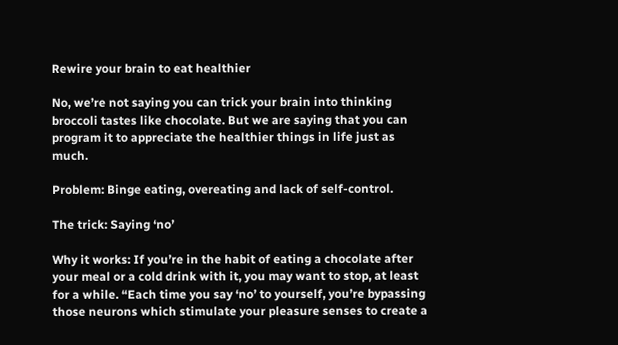Rewire your brain to eat healthier

No, we’re not saying you can trick your brain into thinking broccoli tastes like chocolate. But we are saying that you can program it to appreciate the healthier things in life just as much.

Problem: Binge eating, overeating and lack of self-control.

The trick: Saying ‘no’

Why it works: If you’re in the habit of eating a chocolate after your meal or a cold drink with it, you may want to stop, at least for a while. “Each time you say ‘no’ to yourself, you’re bypassing those neurons which stimulate your pleasure senses to create a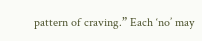pattern of craving.” Each ‘no’ may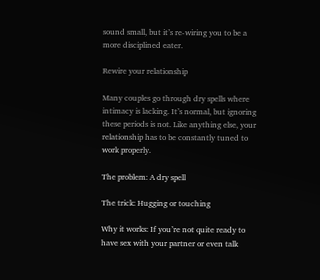sound small, but it’s re-wiring you to be a more disciplined eater.

Rewire your relationship

Many couples go through dry spells where intimacy is lacking. It’s normal, but ignoring these periods is not. Like anything else, your relationship has to be constantly tuned to work properly.

The problem: A dry spell

The trick: Hugging or touching

Why it works: If you’re not quite ready to have sex with your partner or even talk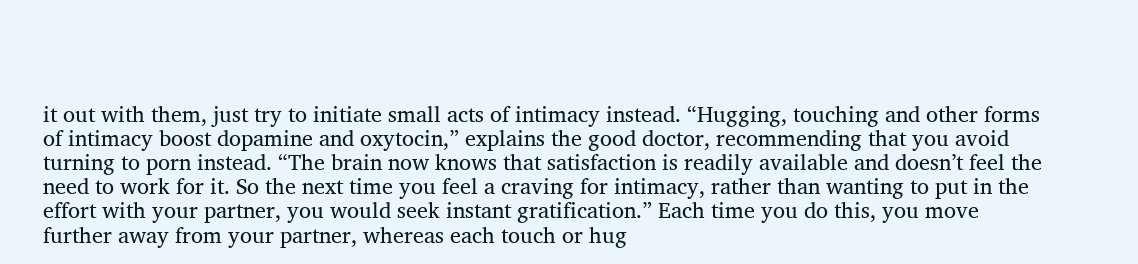it out with them, just try to initiate small acts of intimacy instead. “Hugging, touching and other forms of intimacy boost dopamine and oxytocin,” explains the good doctor, recommending that you avoid turning to porn instead. “The brain now knows that satisfaction is readily available and doesn’t feel the need to work for it. So the next time you feel a craving for intimacy, rather than wanting to put in the effort with your partner, you would seek instant gratification.” Each time you do this, you move further away from your partner, whereas each touch or hug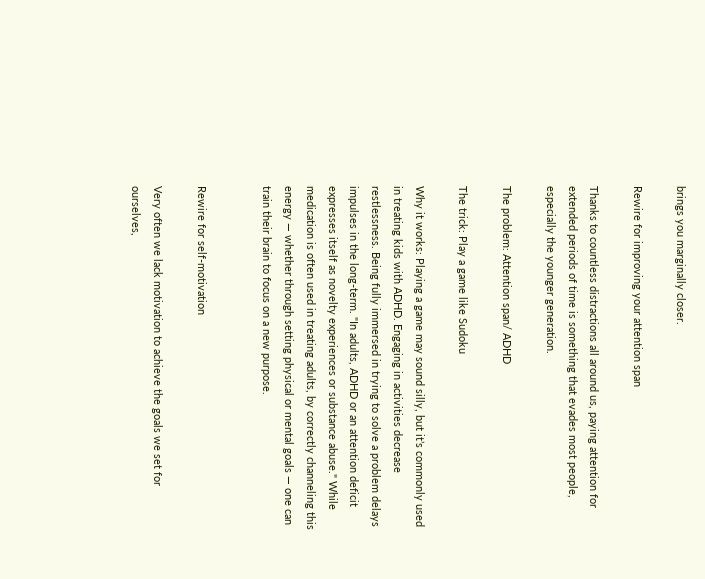brings you marginally closer.

Rewire for improving your attention span

Thanks to countless distractions all around us, paying attention for extended periods of time is something that evades most people, especially the younger generation.

The problem: Attention span/ ADHD

The trick: Play a game like Sudoku

Why it works: Playing a game may sound silly, but it’s commonly used in treating kids with ADHD. Engaging in activities decrease restlessness. Being fully immersed in trying to solve a problem delays impulses in the long-term. "In adults, ADHD or an attention deficit expresses itself as novelty experiences or substance abuse." While medication is often used in treating adults, by correctly channeling this energy — whether through setting physical or mental goals — one can train their brain to focus on a new purpose.


Rewire for self-motivation

Very often we lack motivation to achieve the goals we set for ourselves,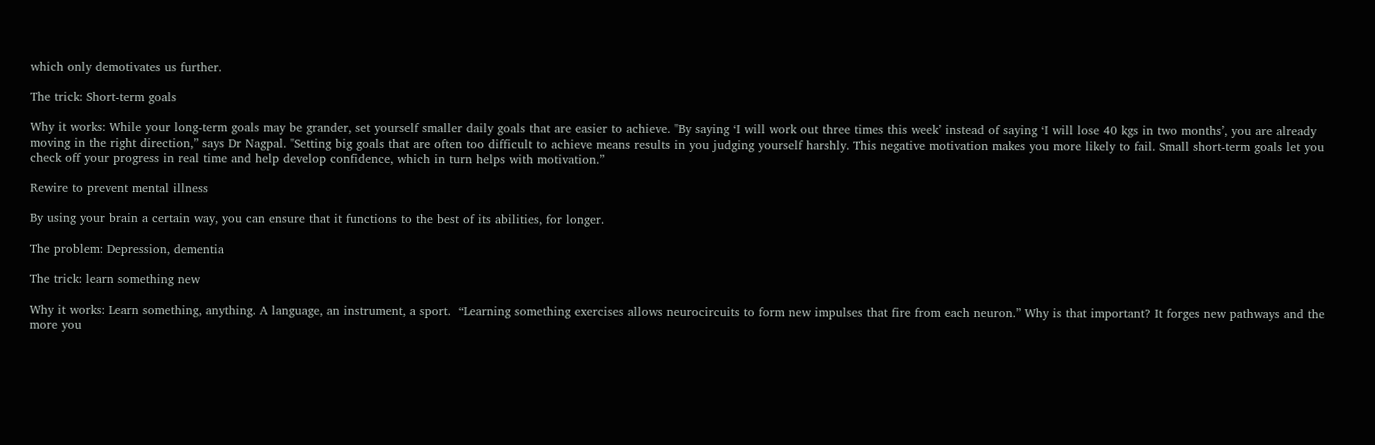which only demotivates us further.

The trick: Short-term goals

Why it works: While your long-term goals may be grander, set yourself smaller daily goals that are easier to achieve. "By saying ‘I will work out three times this week’ instead of saying ‘I will lose 40 kgs in two months’, you are already moving in the right direction,” says Dr Nagpal. "Setting big goals that are often too difficult to achieve means results in you judging yourself harshly. This negative motivation makes you more likely to fail. Small short-term goals let you check off your progress in real time and help develop confidence, which in turn helps with motivation.”

Rewire to prevent mental illness

By using your brain a certain way, you can ensure that it functions to the best of its abilities, for longer.

The problem: Depression, dementia

The trick: learn something new

Why it works: Learn something, anything. A language, an instrument, a sport.  “Learning something exercises allows neurocircuits to form new impulses that fire from each neuron.” Why is that important? It forges new pathways and the more you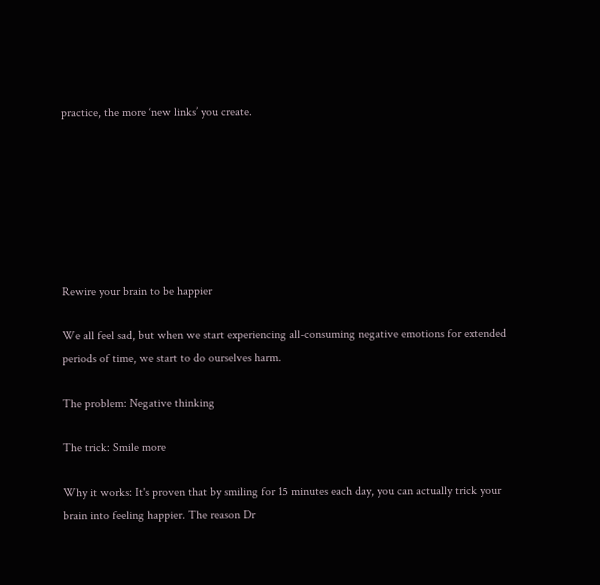practice, the more ‘new links’ you create.







Rewire your brain to be happier

We all feel sad, but when we start experiencing all-consuming negative emotions for extended periods of time, we start to do ourselves harm.

The problem: Negative thinking

The trick: Smile more

Why it works: It's proven that by smiling for 15 minutes each day, you can actually trick your brain into feeling happier. The reason Dr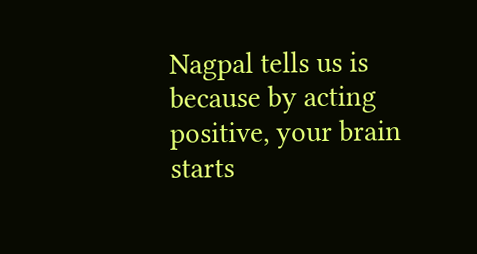Nagpal tells us is because by acting positive, your brain starts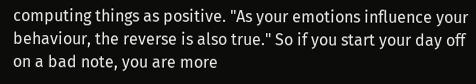computing things as positive. "As your emotions influence your behaviour, the reverse is also true." So if you start your day off on a bad note, you are more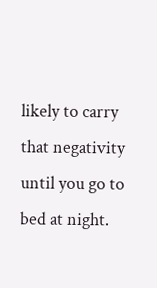likely to carry that negativity until you go to bed at night.